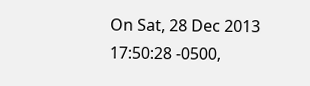On Sat, 28 Dec 2013 17:50:28 -0500,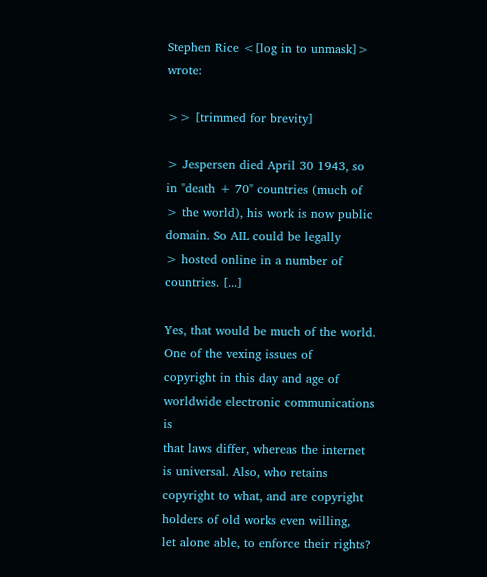Stephen Rice <[log in to unmask]> wrote:

>> [trimmed for brevity]

> Jespersen died April 30 1943, so in "death + 70" countries (much of
> the world), his work is now public domain. So AIL could be legally
> hosted online in a number of countries. [...]

Yes, that would be much of the world. One of the vexing issues of
copyright in this day and age of worldwide electronic communications is
that laws differ, whereas the internet is universal. Also, who retains
copyright to what, and are copyright holders of old works even willing,
let alone able, to enforce their rights?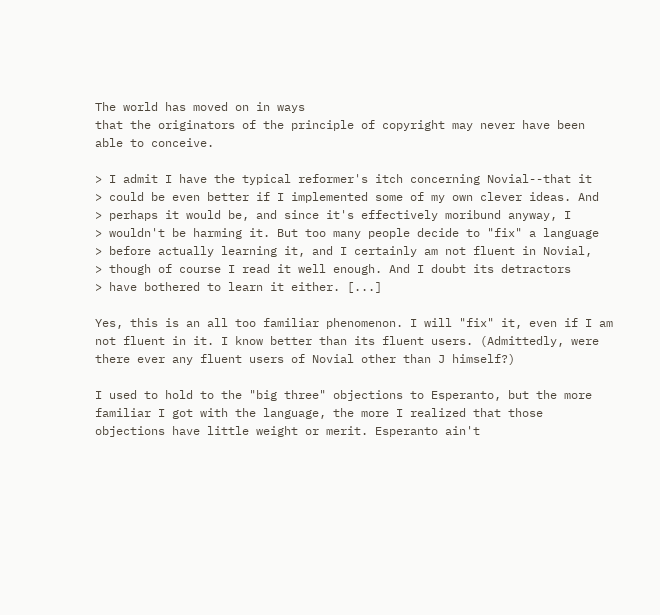The world has moved on in ways
that the originators of the principle of copyright may never have been
able to conceive.

> I admit I have the typical reformer's itch concerning Novial--that it
> could be even better if I implemented some of my own clever ideas. And
> perhaps it would be, and since it's effectively moribund anyway, I
> wouldn't be harming it. But too many people decide to "fix" a language
> before actually learning it, and I certainly am not fluent in Novial,
> though of course I read it well enough. And I doubt its detractors
> have bothered to learn it either. [...]

Yes, this is an all too familiar phenomenon. I will "fix" it, even if I am
not fluent in it. I know better than its fluent users. (Admittedly, were
there ever any fluent users of Novial other than J himself?)

I used to hold to the "big three" objections to Esperanto, but the more
familiar I got with the language, the more I realized that those
objections have little weight or merit. Esperanto ain't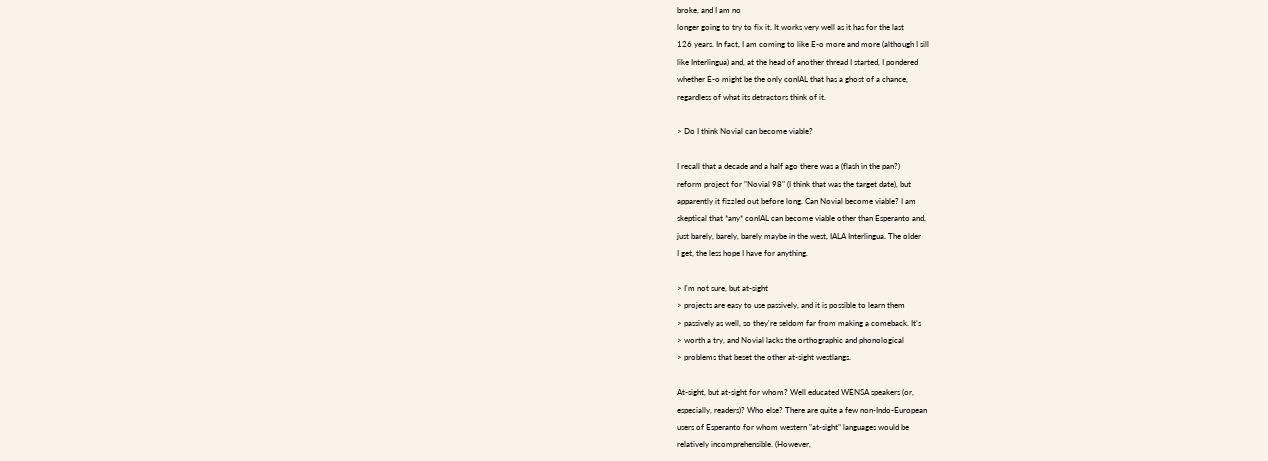broke, and I am no
longer going to try to fix it. It works very well as it has for the last
126 years. In fact, I am coming to like E-o more and more (although I sill
like Interlingua) and, at the head of another thread I started, I pondered
whether E-o might be the only conIAL that has a ghost of a chance,
regardless of what its detractors think of it.

> Do I think Novial can become viable?

I recall that a decade and a half ago there was a (flash in the pan?)
reform project for "Novial 98" (I think that was the target date), but
apparently it fizzled out before long. Can Novial become viable? I am
skeptical that *any* conIAL can become viable other than Esperanto and,
just barely, barely, barely maybe in the west, IALA Interlingua. The older
I get, the less hope I have for anything.

> I'm not sure, but at-sight
> projects are easy to use passively, and it is possible to learn them
> passively as well, so they're seldom far from making a comeback. It's
> worth a try, and Novial lacks the orthographic and phonological
> problems that beset the other at-sight westlangs.

At-sight, but at-sight for whom? Well educated WENSA speakers (or,
especially, readers)? Who else? There are quite a few non-Indo-European
users of Esperanto for whom western "at-sight" languages would be
relatively incomprehensible. (However,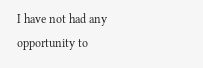I have not had any opportunity to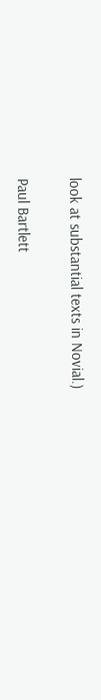look at substantial texts in Novial.)

Paul Bartlett